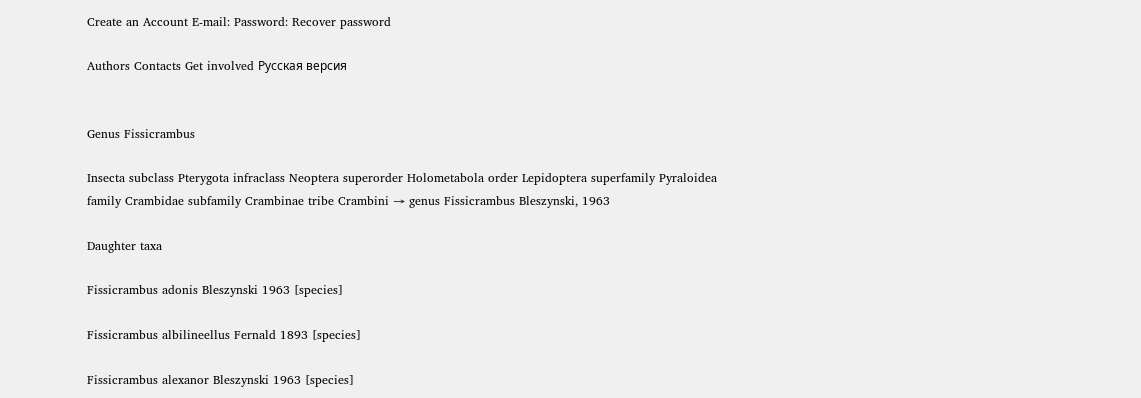Create an Account E-mail: Password: Recover password

Authors Contacts Get involved Русская версия


Genus Fissicrambus

Insecta subclass Pterygota infraclass Neoptera superorder Holometabola order Lepidoptera superfamily Pyraloidea family Crambidae subfamily Crambinae tribe Crambini → genus Fissicrambus Bleszynski, 1963

Daughter taxa

Fissicrambus adonis Bleszynski 1963 [species]

Fissicrambus albilineellus Fernald 1893 [species]

Fissicrambus alexanor Bleszynski 1963 [species]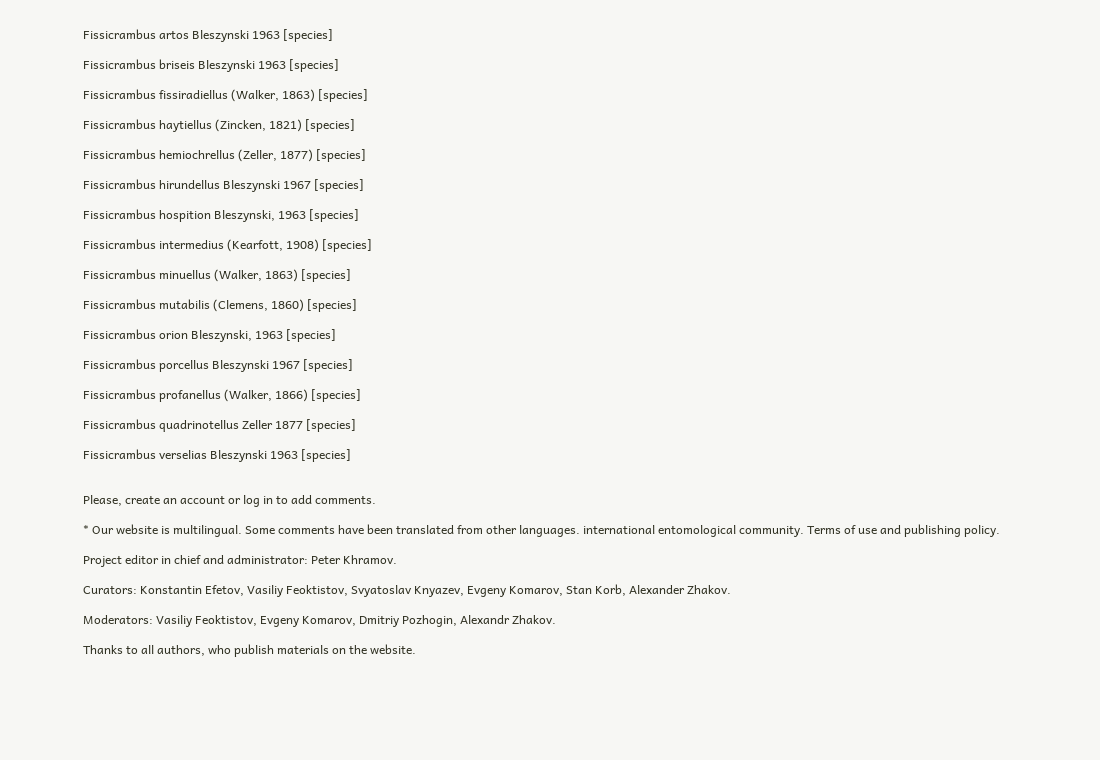Fissicrambus artos Bleszynski 1963 [species]

Fissicrambus briseis Bleszynski 1963 [species]

Fissicrambus fissiradiellus (Walker, 1863) [species]

Fissicrambus haytiellus (Zincken, 1821) [species]

Fissicrambus hemiochrellus (Zeller, 1877) [species]

Fissicrambus hirundellus Bleszynski 1967 [species]

Fissicrambus hospition Bleszynski, 1963 [species]

Fissicrambus intermedius (Kearfott, 1908) [species]

Fissicrambus minuellus (Walker, 1863) [species]

Fissicrambus mutabilis (Clemens, 1860) [species]

Fissicrambus orion Bleszynski, 1963 [species]

Fissicrambus porcellus Bleszynski 1967 [species]

Fissicrambus profanellus (Walker, 1866) [species]

Fissicrambus quadrinotellus Zeller 1877 [species]

Fissicrambus verselias Bleszynski 1963 [species]


Please, create an account or log in to add comments.

* Our website is multilingual. Some comments have been translated from other languages. international entomological community. Terms of use and publishing policy.

Project editor in chief and administrator: Peter Khramov.

Curators: Konstantin Efetov, Vasiliy Feoktistov, Svyatoslav Knyazev, Evgeny Komarov, Stan Korb, Alexander Zhakov.

Moderators: Vasiliy Feoktistov, Evgeny Komarov, Dmitriy Pozhogin, Alexandr Zhakov.

Thanks to all authors, who publish materials on the website.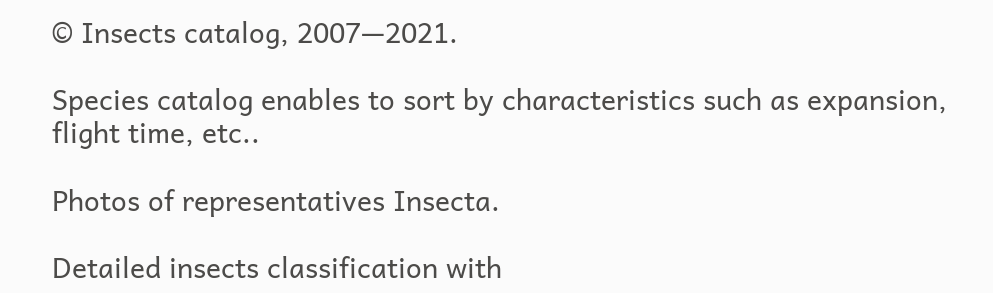© Insects catalog, 2007—2021.

Species catalog enables to sort by characteristics such as expansion, flight time, etc..

Photos of representatives Insecta.

Detailed insects classification with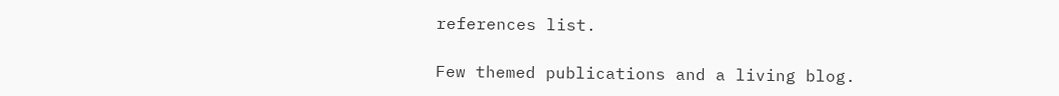references list.

Few themed publications and a living blog.